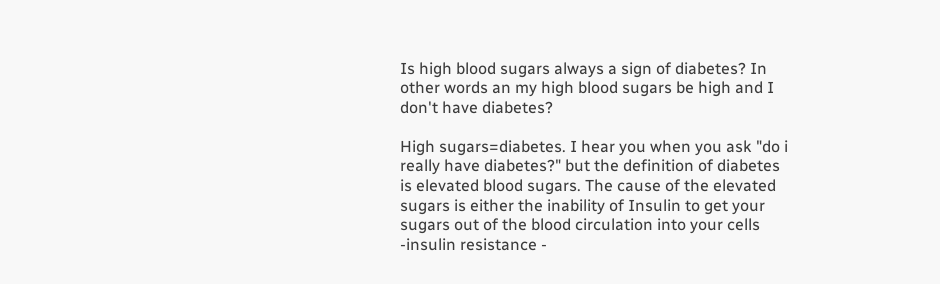Is high blood sugars always a sign of diabetes? In other words an my high blood sugars be high and I don't have diabetes?

High sugars=diabetes. I hear you when you ask "do i really have diabetes?" but the definition of diabetes is elevated blood sugars. The cause of the elevated sugars is either the inability of Insulin to get your sugars out of the blood circulation into your cells -insulin resistance -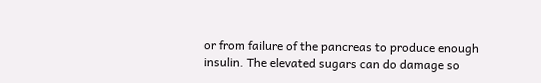or from failure of the pancreas to produce enough insulin. The elevated sugars can do damage so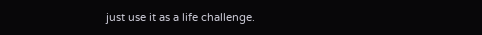just use it as a life challenge.